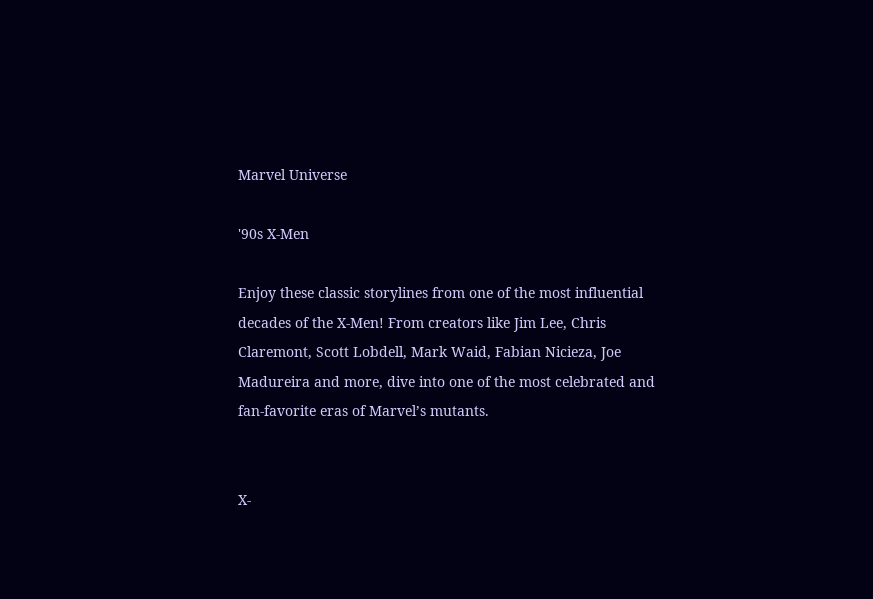Marvel Universe

'90s X-Men

Enjoy these classic storylines from one of the most influential decades of the X-Men! From creators like Jim Lee, Chris Claremont, Scott Lobdell, Mark Waid, Fabian Nicieza, Joe Madureira and more, dive into one of the most celebrated and fan-favorite eras of Marvel’s mutants.


X-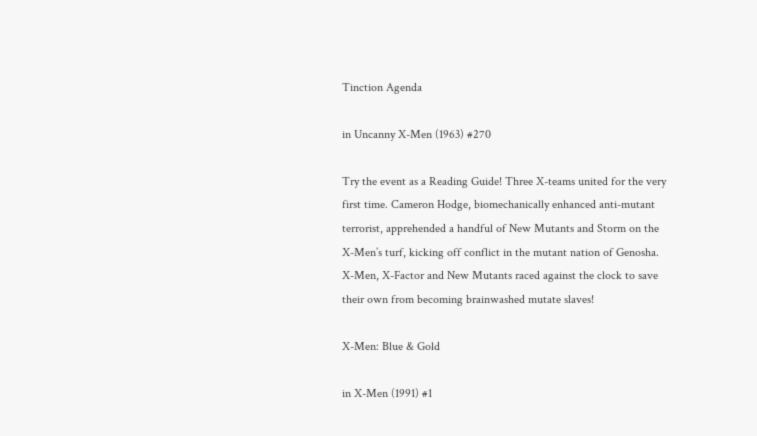Tinction Agenda

in Uncanny X-Men (1963) #270

Try the event as a Reading Guide! Three X-teams united for the very first time. Cameron Hodge, biomechanically enhanced anti-mutant terrorist, apprehended a handful of New Mutants and Storm on the X-Men’s turf, kicking off conflict in the mutant nation of Genosha. X-Men, X-Factor and New Mutants raced against the clock to save their own from becoming brainwashed mutate slaves!

X-Men: Blue & Gold

in X-Men (1991) #1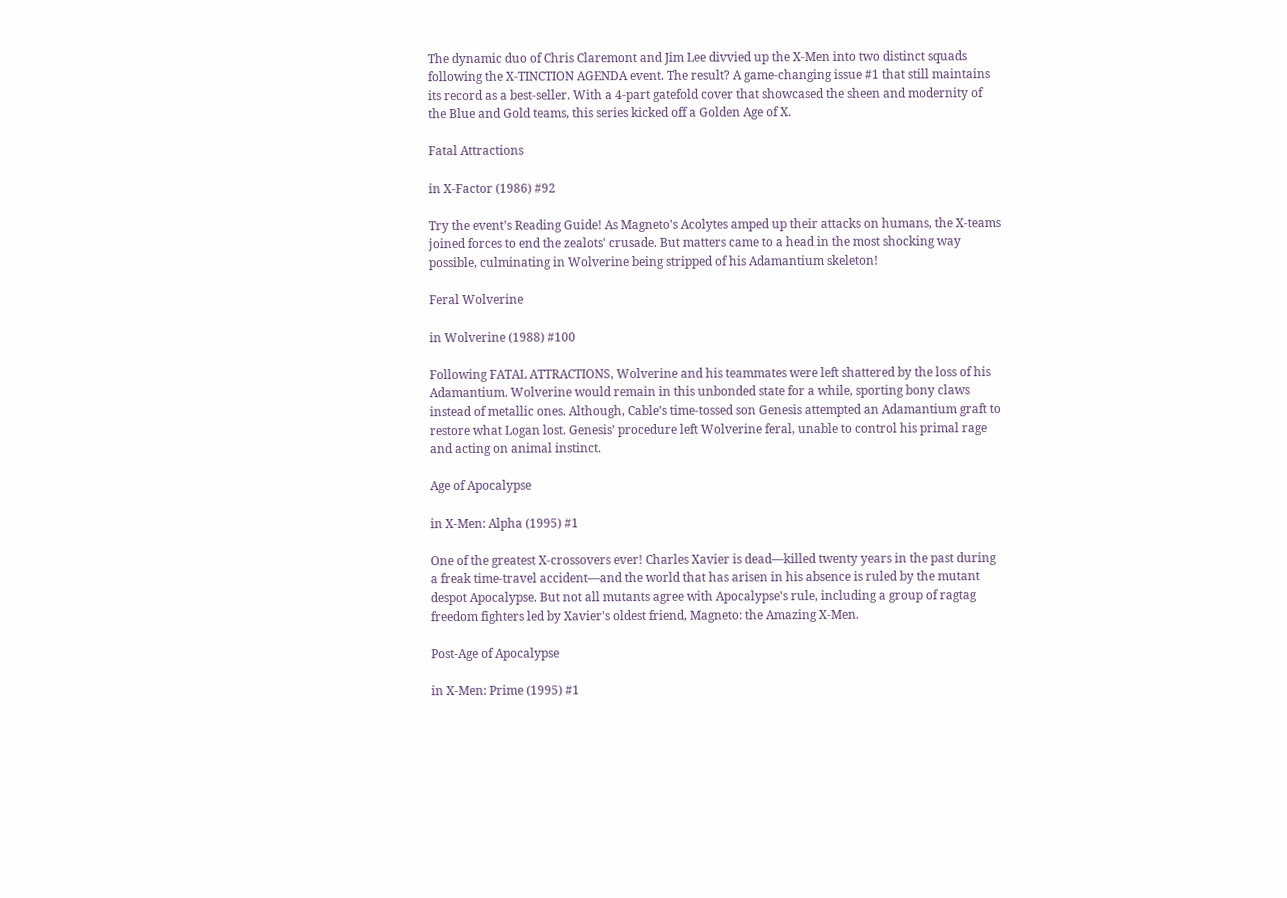The dynamic duo of Chris Claremont and Jim Lee divvied up the X-Men into two distinct squads following the X-TINCTION AGENDA event. The result? A game-changing issue #1 that still maintains its record as a best-seller. With a 4-part gatefold cover that showcased the sheen and modernity of the Blue and Gold teams, this series kicked off a Golden Age of X.

Fatal Attractions

in X-Factor (1986) #92

Try the event’s Reading Guide! As Magneto's Acolytes amped up their attacks on humans, the X-teams joined forces to end the zealots' crusade. But matters came to a head in the most shocking way possible, culminating in Wolverine being stripped of his Adamantium skeleton!

Feral Wolverine

in Wolverine (1988) #100

Following FATAL ATTRACTIONS, Wolverine and his teammates were left shattered by the loss of his Adamantium. Wolverine would remain in this unbonded state for a while, sporting bony claws instead of metallic ones. Although, Cable’s time-tossed son Genesis attempted an Adamantium graft to restore what Logan lost. Genesis’ procedure left Wolverine feral, unable to control his primal rage and acting on animal instinct.

Age of Apocalypse

in X-Men: Alpha (1995) #1

One of the greatest X-crossovers ever! Charles Xavier is dead—killed twenty years in the past during a freak time-travel accident—and the world that has arisen in his absence is ruled by the mutant despot Apocalypse. But not all mutants agree with Apocalypse's rule, including a group of ragtag freedom fighters led by Xavier's oldest friend, Magneto: the Amazing X-Men.

Post-Age of Apocalypse

in X-Men: Prime (1995) #1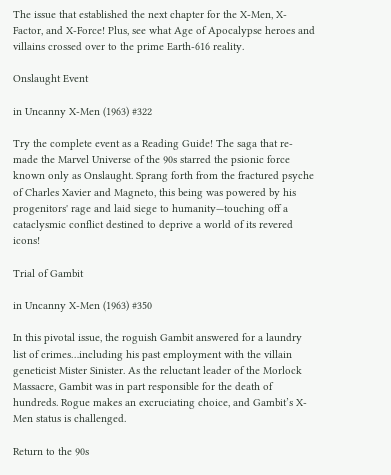The issue that established the next chapter for the X-Men, X-Factor, and X-Force! Plus, see what Age of Apocalypse heroes and villains crossed over to the prime Earth-616 reality.

Onslaught Event

in Uncanny X-Men (1963) #322

Try the complete event as a Reading Guide! The saga that re-made the Marvel Universe of the 90s starred the psionic force known only as Onslaught. Sprang forth from the fractured psyche of Charles Xavier and Magneto, this being was powered by his progenitors' rage and laid siege to humanity—touching off a cataclysmic conflict destined to deprive a world of its revered icons!

Trial of Gambit

in Uncanny X-Men (1963) #350

In this pivotal issue, the roguish Gambit answered for a laundry list of crimes…including his past employment with the villain geneticist Mister Sinister. As the reluctant leader of the Morlock Massacre, Gambit was in part responsible for the death of hundreds. Rogue makes an excruciating choice, and Gambit’s X-Men status is challenged.

Return to the 90s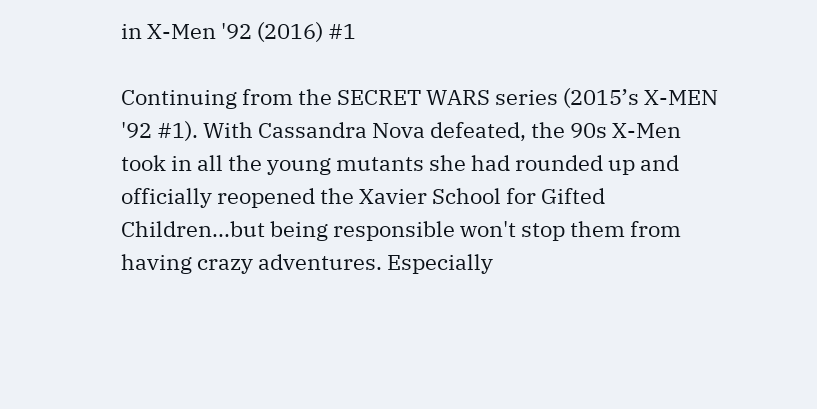in X-Men '92 (2016) #1

Continuing from the SECRET WARS series (2015’s X-MEN '92 #1). With Cassandra Nova defeated, the 90s X-Men took in all the young mutants she had rounded up and officially reopened the Xavier School for Gifted Children...but being responsible won't stop them from having crazy adventures. Especially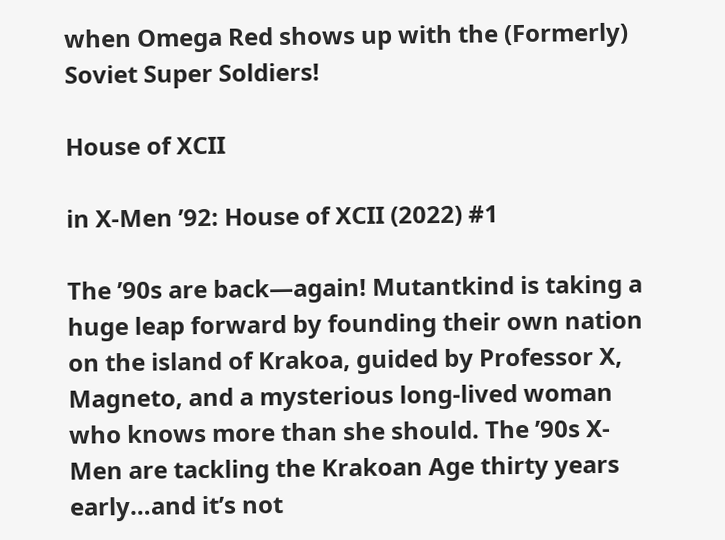when Omega Red shows up with the (Formerly) Soviet Super Soldiers!

House of XCII

in X-Men ’92: House of XCII (2022) #1

The ’90s are back—again! Mutantkind is taking a huge leap forward by founding their own nation on the island of Krakoa, guided by Professor X, Magneto, and a mysterious long-lived woman who knows more than she should. The ’90s X-Men are tackling the Krakoan Age thirty years early…and it’s not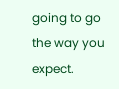going to go the way you expect.